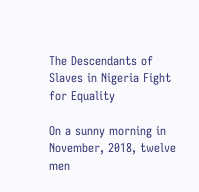The Descendants of Slaves in Nigeria Fight for Equality

On a sunny morning in November, 2018, twelve men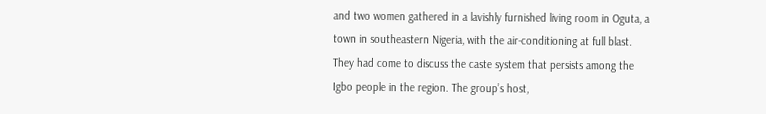and two women gathered in a lavishly furnished living room in Oguta, a town in southeastern Nigeria, with the air-conditioning at full blast. They had come to discuss the caste system that persists among the Igbo people in the region. The group’s host,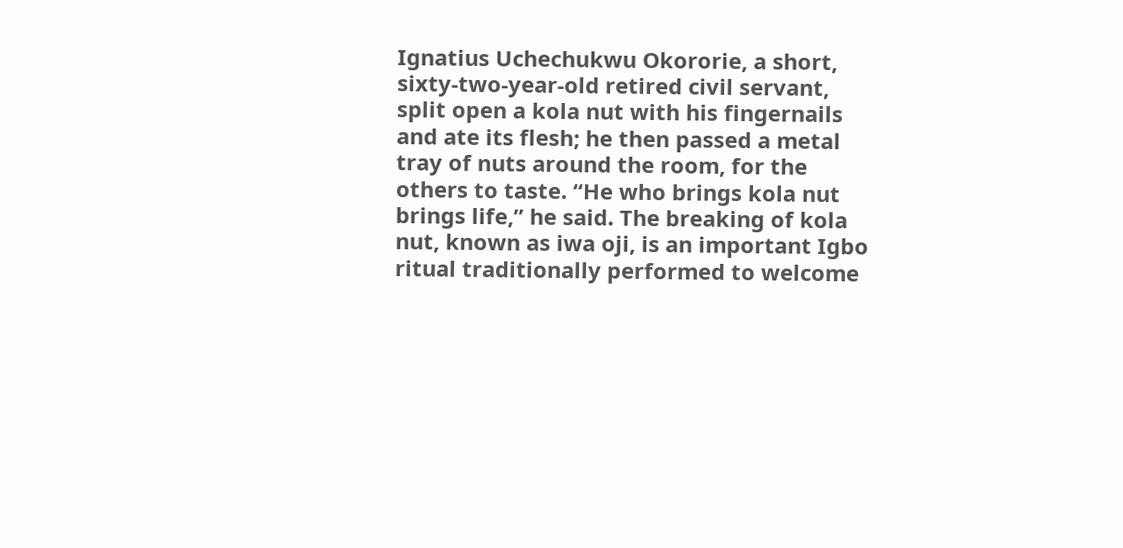Ignatius Uchechukwu Okororie, a short, sixty-two-year-old retired civil servant, split open a kola nut with his fingernails and ate its flesh; he then passed a metal tray of nuts around the room, for the others to taste. “He who brings kola nut brings life,” he said. The breaking of kola nut, known as iwa oji, is an important Igbo ritual traditionally performed to welcome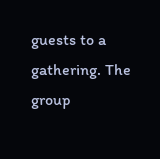guests to a gathering. The group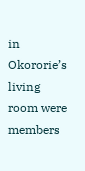in Okororie’s living room were members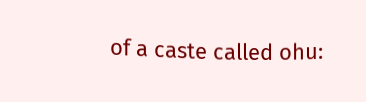of a caste called ohu: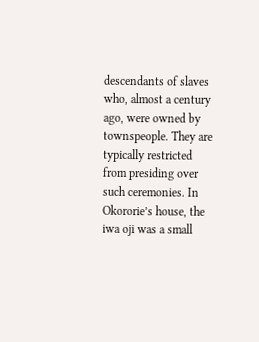descendants of slaves who, almost a century ago, were owned by townspeople. They are typically restricted from presiding over such ceremonies. In Okororie’s house, the iwa oji was a small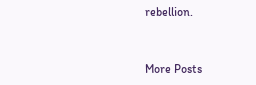rebellion.


More Posts